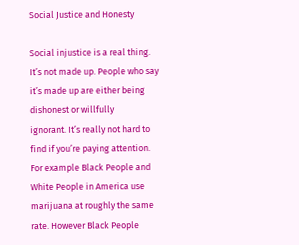Social Justice and Honesty

Social injustice is a real thing.
It’s not made up. People who say it’s made up are either being dishonest or willfully
ignorant. It’s really not hard to find if you’re paying attention.
For example Black People and White People in America use marijuana at roughly the same
rate. However Black People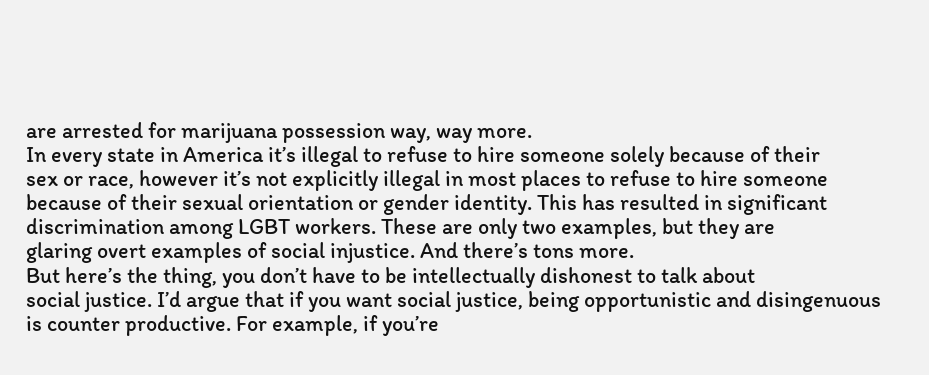are arrested for marijuana possession way, way more.
In every state in America it’s illegal to refuse to hire someone solely because of their
sex or race, however it’s not explicitly illegal in most places to refuse to hire someone
because of their sexual orientation or gender identity. This has resulted in significant
discrimination among LGBT workers. These are only two examples, but they are
glaring overt examples of social injustice. And there’s tons more.
But here’s the thing, you don’t have to be intellectually dishonest to talk about
social justice. I’d argue that if you want social justice, being opportunistic and disingenuous
is counter productive. For example, if you’re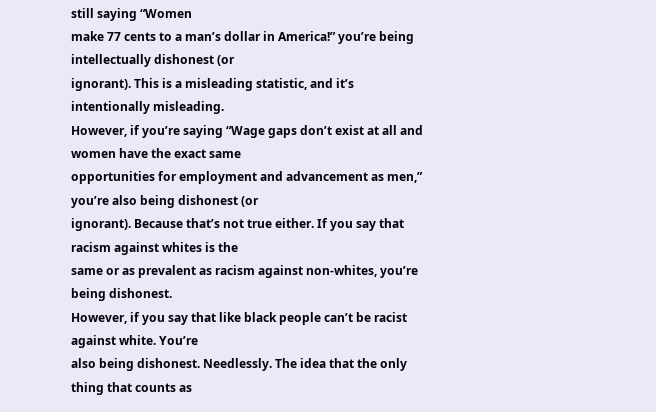still saying “Women
make 77 cents to a man’s dollar in America!” you’re being intellectually dishonest (or
ignorant). This is a misleading statistic, and it’s intentionally misleading.
However, if you’re saying “Wage gaps don’t exist at all and women have the exact same
opportunities for employment and advancement as men,” you’re also being dishonest (or
ignorant). Because that’s not true either. If you say that racism against whites is the
same or as prevalent as racism against non-whites, you’re being dishonest.
However, if you say that like black people can’t be racist against white. You’re
also being dishonest. Needlessly. The idea that the only thing that counts as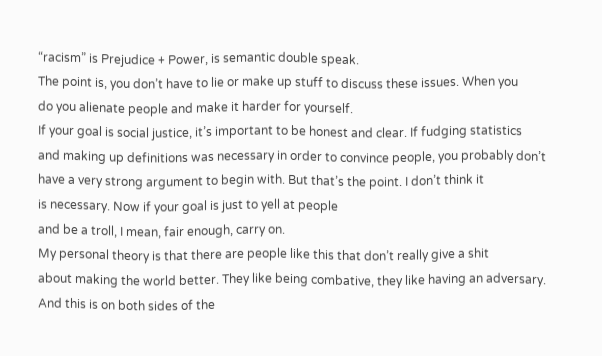“racism” is Prejudice + Power, is semantic double speak.
The point is, you don’t have to lie or make up stuff to discuss these issues. When you
do you alienate people and make it harder for yourself.
If your goal is social justice, it’s important to be honest and clear. If fudging statistics
and making up definitions was necessary in order to convince people, you probably don’t
have a very strong argument to begin with. But that’s the point. I don’t think it
is necessary. Now if your goal is just to yell at people
and be a troll, I mean, fair enough, carry on.
My personal theory is that there are people like this that don’t really give a shit
about making the world better. They like being combative, they like having an adversary.
And this is on both sides of the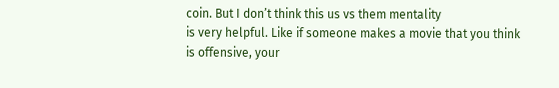coin. But I don’t think this us vs them mentality
is very helpful. Like if someone makes a movie that you think
is offensive, your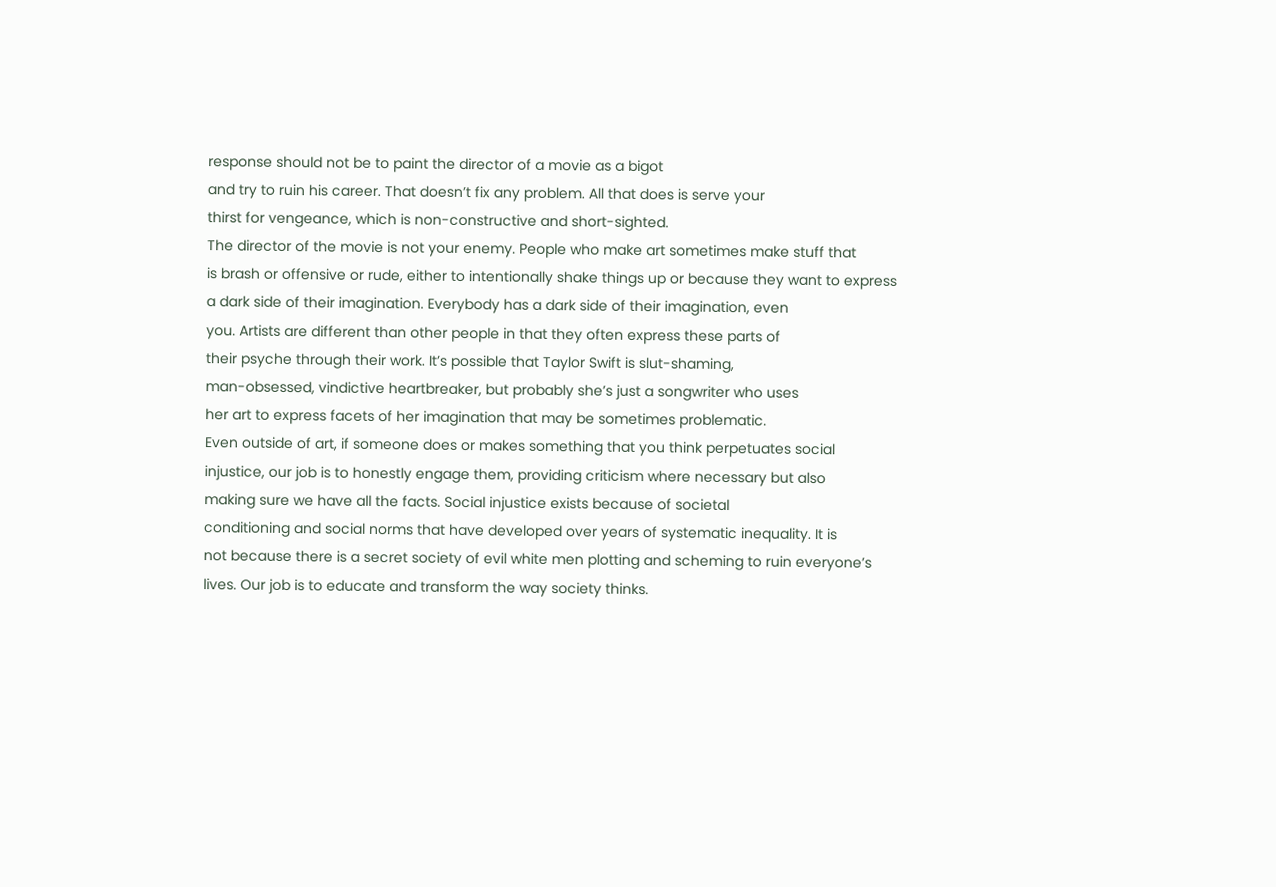response should not be to paint the director of a movie as a bigot
and try to ruin his career. That doesn’t fix any problem. All that does is serve your
thirst for vengeance, which is non-constructive and short-sighted.
The director of the movie is not your enemy. People who make art sometimes make stuff that
is brash or offensive or rude, either to intentionally shake things up or because they want to express
a dark side of their imagination. Everybody has a dark side of their imagination, even
you. Artists are different than other people in that they often express these parts of
their psyche through their work. It’s possible that Taylor Swift is slut-shaming,
man-obsessed, vindictive heartbreaker, but probably she’s just a songwriter who uses
her art to express facets of her imagination that may be sometimes problematic.
Even outside of art, if someone does or makes something that you think perpetuates social
injustice, our job is to honestly engage them, providing criticism where necessary but also
making sure we have all the facts. Social injustice exists because of societal
conditioning and social norms that have developed over years of systematic inequality. It is
not because there is a secret society of evil white men plotting and scheming to ruin everyone’s
lives. Our job is to educate and transform the way society thinks.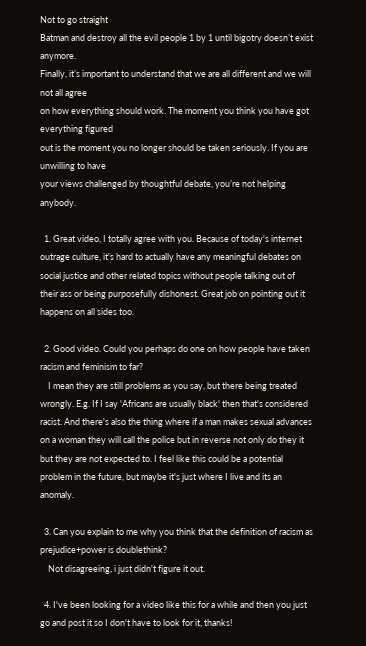Not to go straight
Batman and destroy all the evil people 1 by 1 until bigotry doesn’t exist anymore.
Finally, it’s important to understand that we are all different and we will not all agree
on how everything should work. The moment you think you have got everything figured
out is the moment you no longer should be taken seriously. If you are unwilling to have
your views challenged by thoughtful debate, you’re not helping anybody.

  1. Great video, I totally agree with you. Because of today's internet outrage culture, it's hard to actually have any meaningful debates on social justice and other related topics without people talking out of their ass or being purposefully dishonest. Great job on pointing out it happens on all sides too.

  2. Good video. Could you perhaps do one on how people have taken racism and feminism to far?
    I mean they are still problems as you say, but there being treated wrongly. E.g. If I say 'Africans are usually black' then that's considered racist. And there's also the thing where if a man makes sexual advances on a woman they will call the police but in reverse not only do they it but they are not expected to. I feel like this could be a potential problem in the future, but maybe it's just where I live and its an anomaly.

  3. Can you explain to me why you think that the definition of racism as prejudice+power is doublethink?
    Not disagreeing, i just didn't figure it out.

  4. I've been looking for a video like this for a while and then you just go and post it so I don't have to look for it, thanks!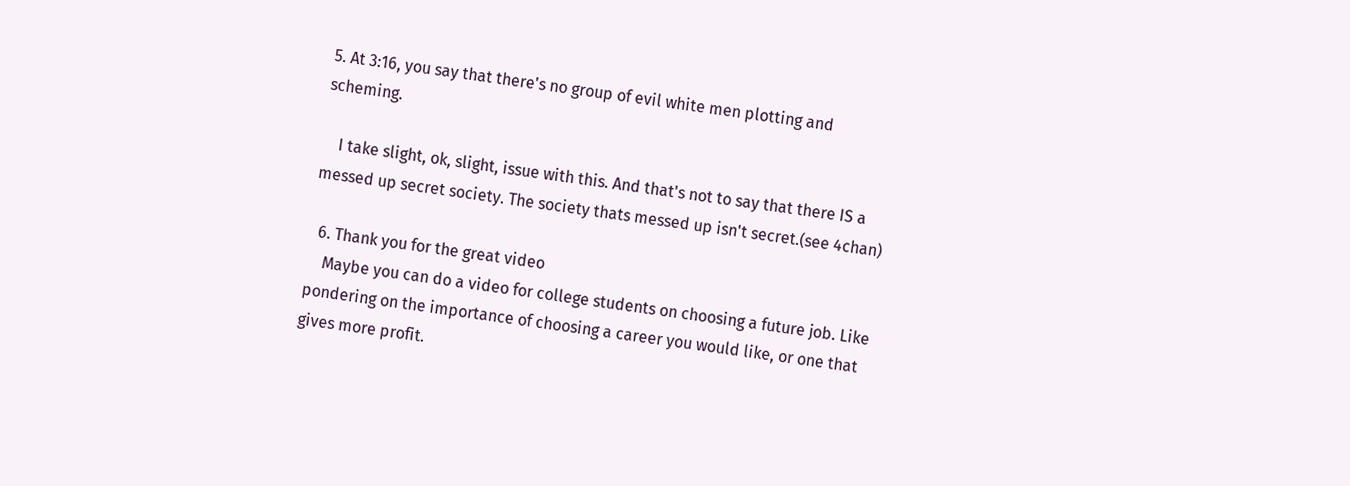5. At 3:16, you say that there's no group of evil white men plotting and scheming.

    I take slight, ok, slight, issue with this. And that's not to say that there IS a messed up secret society. The society thats messed up isn't secret.(see 4chan)

  6. Thank you for the great video
    Maybe you can do a video for college students on choosing a future job. Like pondering on the importance of choosing a career you would like, or one that gives more profit.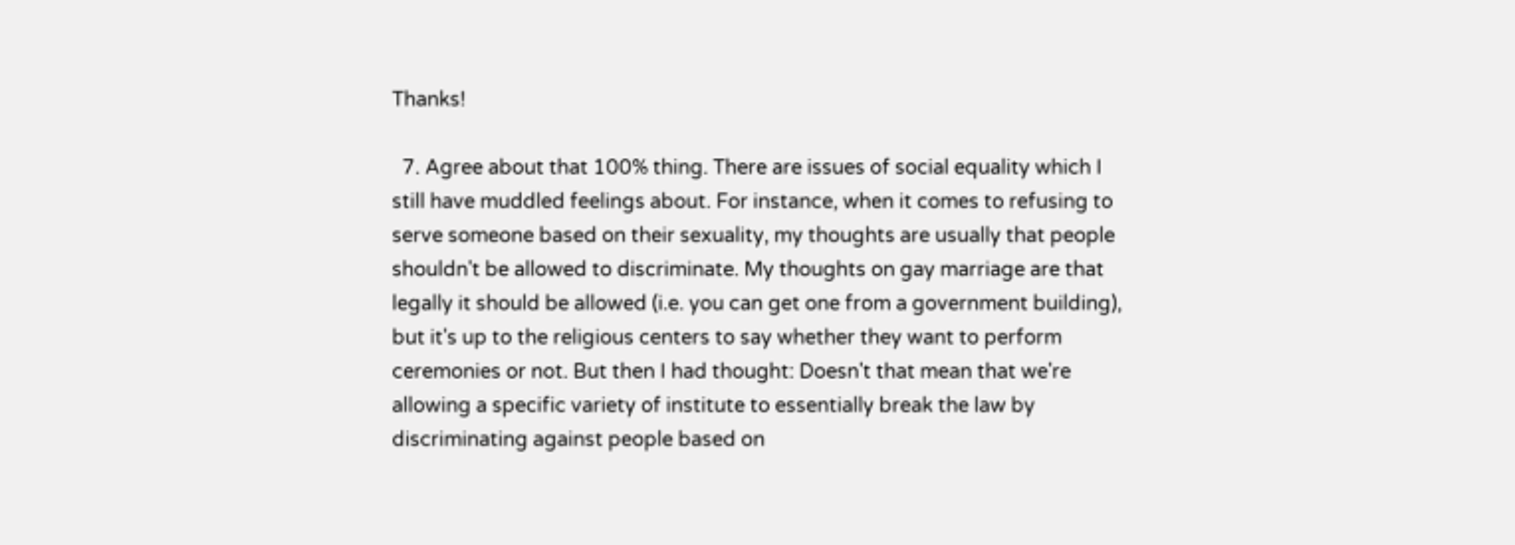Thanks!

  7. Agree about that 100% thing. There are issues of social equality which I still have muddled feelings about. For instance, when it comes to refusing to serve someone based on their sexuality, my thoughts are usually that people shouldn't be allowed to discriminate. My thoughts on gay marriage are that legally it should be allowed (i.e. you can get one from a government building), but it's up to the religious centers to say whether they want to perform ceremonies or not. But then I had thought: Doesn't that mean that we're allowing a specific variety of institute to essentially break the law by discriminating against people based on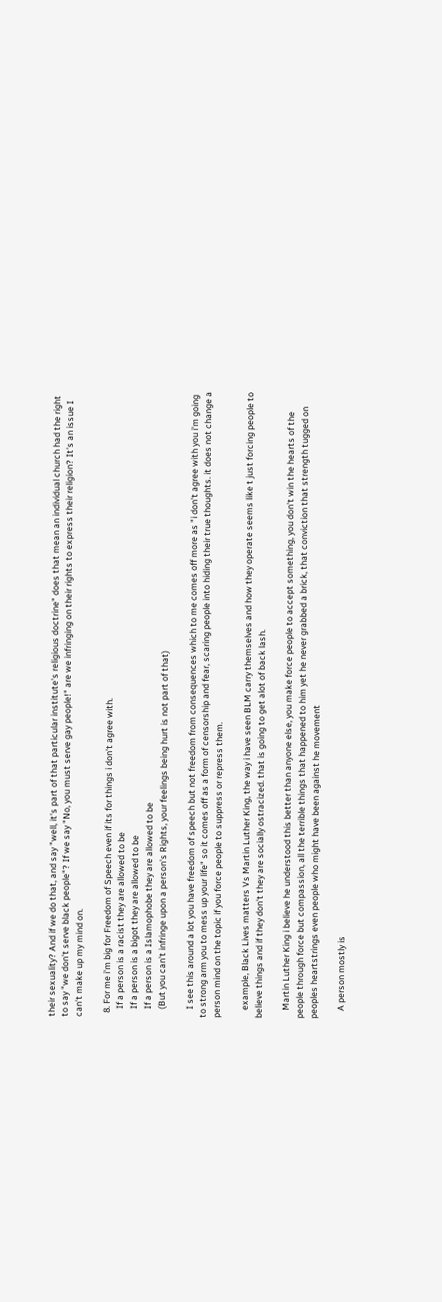their sexuality? And if we do that, and say "well, it's part of that particular institute's religious doctrine" does that mean an individual church had the right to say "we don't serve black people"? If we say "No, you must serve gay people!" are we infringing on their rights to express their religion? It's an issue I can't make up my mind on.

  8. For me i'm big for Freedom of Speech even if its for things i don't agree with.
    If a person is a racist they are allowed to be
    If a person is a bigot they are allowed to be
    If a person is a Islamophobe they are allowed to be
    (But you can't infringe upon a person's Rights, your feelings being hurt is not part of that)

    I see this around a lot you have freedom of speech but not freedom from consequences which to me comes off more as "i don't agree with you i'm going to strong arm you to mess up your life" so it comes off as a form of censorship and fear, scaring people into hiding their true thoughts. it does not change a person mind on the topic if you force people to suppress or repress them.

    example, Black Lives matters Vs Martin Luther King, the way i have seen BLM carry themselves and how they operate seems like t just forcing people to believe things and if they don't they are socially ostracized. that is going to get alot of back lash.

    Martin Luther King i believe he understood this better than anyone else, you make force people to accept something, you don't win the hearts of the people through force but compassion, all the terrible things that happened to him yet he never grabbed a brick, that conviction that strength tugged on peoples heartstrings even people who might have been against he movement

    A person mostly is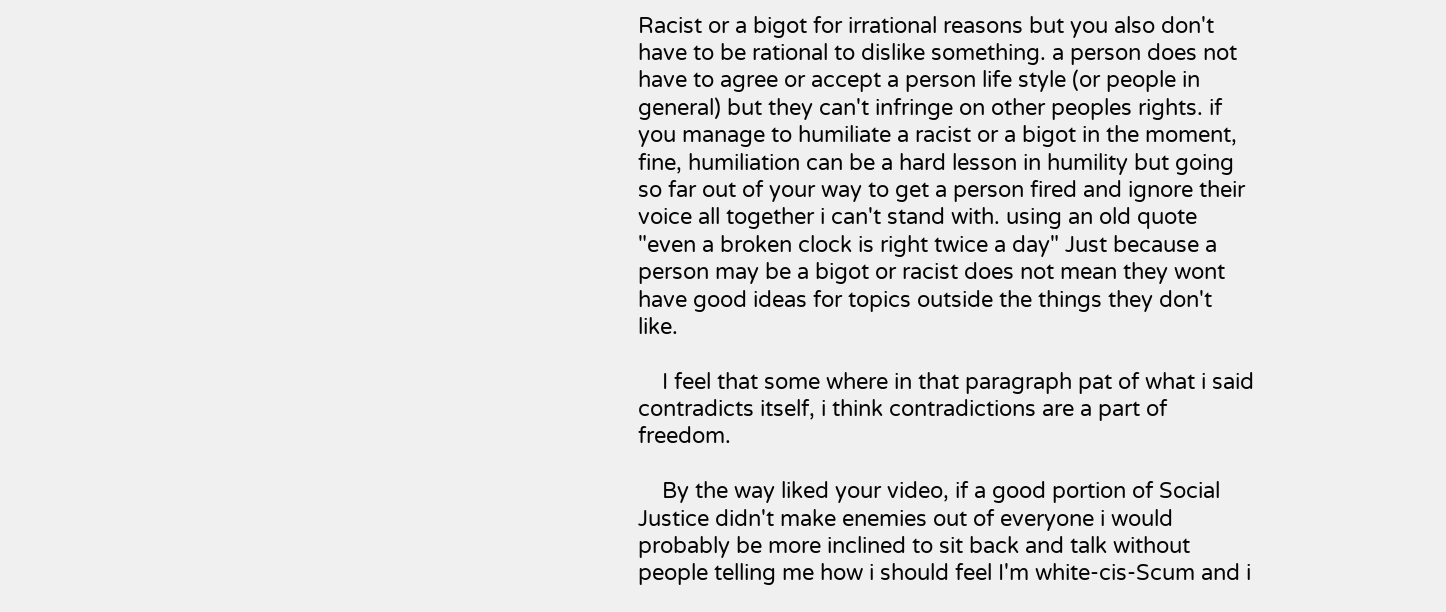Racist or a bigot for irrational reasons but you also don't have to be rational to dislike something. a person does not have to agree or accept a person life style (or people in general) but they can't infringe on other peoples rights. if you manage to humiliate a racist or a bigot in the moment, fine, humiliation can be a hard lesson in humility but going so far out of your way to get a person fired and ignore their voice all together i can't stand with. using an old quote "even a broken clock is right twice a day" Just because a person may be a bigot or racist does not mean they wont have good ideas for topics outside the things they don't like.

    I feel that some where in that paragraph pat of what i said contradicts itself, i think contradictions are a part of freedom.

    By the way liked your video, if a good portion of Social Justice didn't make enemies out of everyone i would probably be more inclined to sit back and talk without people telling me how i should feel I'm white-cis-Scum and i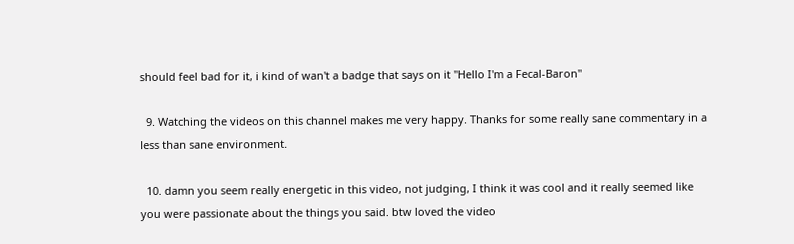should feel bad for it, i kind of wan't a badge that says on it "Hello I'm a Fecal-Baron"

  9. Watching the videos on this channel makes me very happy. Thanks for some really sane commentary in a less than sane environment.

  10. damn you seem really energetic in this video, not judging, I think it was cool and it really seemed like you were passionate about the things you said. btw loved the video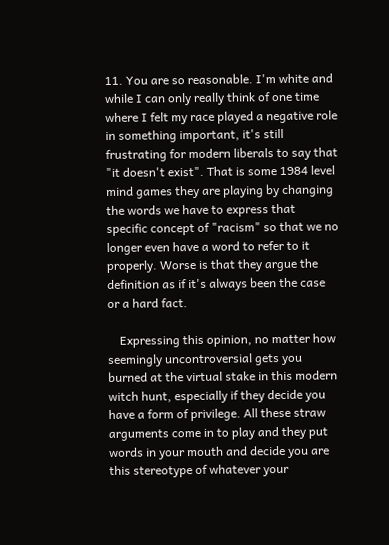11. You are so reasonable. I'm white and while I can only really think of one time where I felt my race played a negative role in something important, it's still frustrating for modern liberals to say that "it doesn't exist". That is some 1984 level mind games they are playing by changing the words we have to express that specific concept of "racism" so that we no longer even have a word to refer to it properly. Worse is that they argue the definition as if it's always been the case or a hard fact.

    Expressing this opinion, no matter how seemingly uncontroversial gets you burned at the virtual stake in this modern witch hunt, especially if they decide you have a form of privilege. All these straw arguments come in to play and they put words in your mouth and decide you are this stereotype of whatever your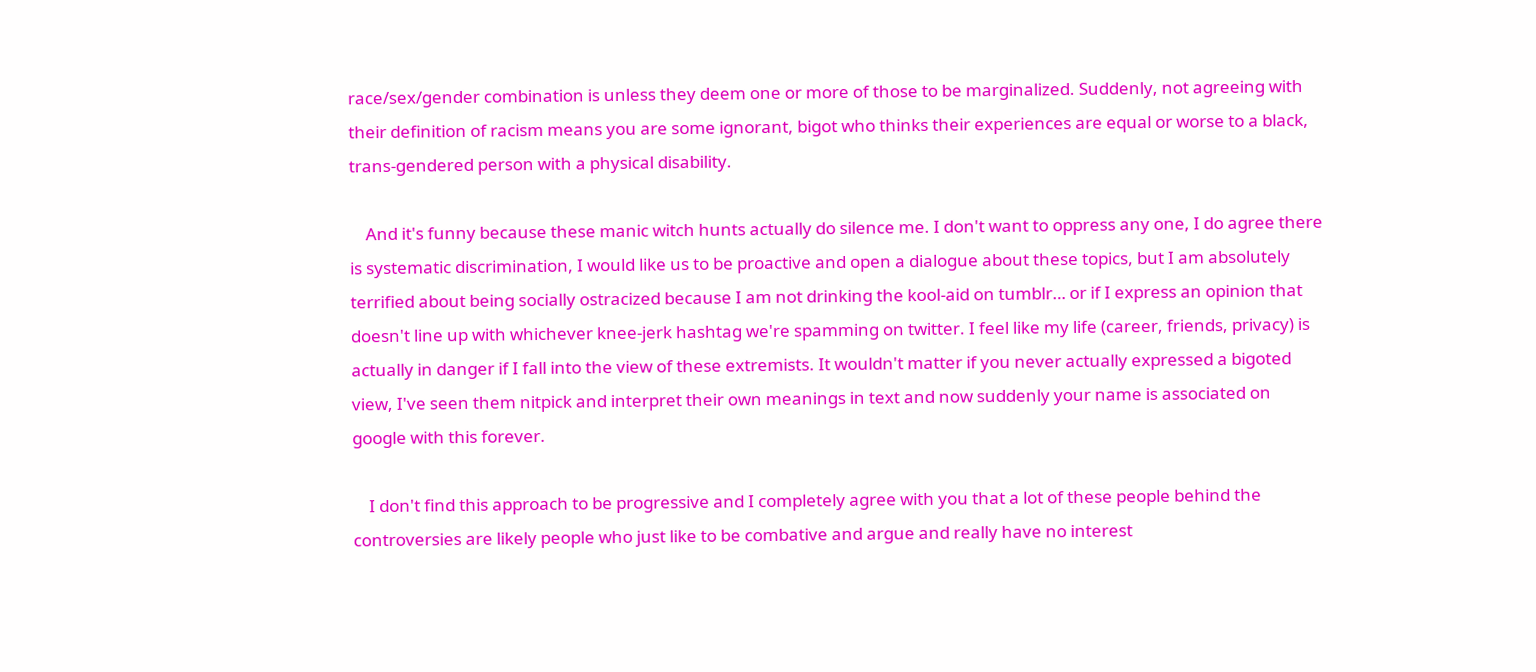race/sex/gender combination is unless they deem one or more of those to be marginalized. Suddenly, not agreeing with their definition of racism means you are some ignorant, bigot who thinks their experiences are equal or worse to a black, trans-gendered person with a physical disability.

    And it's funny because these manic witch hunts actually do silence me. I don't want to oppress any one, I do agree there is systematic discrimination, I would like us to be proactive and open a dialogue about these topics, but I am absolutely terrified about being socially ostracized because I am not drinking the kool-aid on tumblr… or if I express an opinion that doesn't line up with whichever knee-jerk hashtag we're spamming on twitter. I feel like my life (career, friends, privacy) is actually in danger if I fall into the view of these extremists. It wouldn't matter if you never actually expressed a bigoted view, I've seen them nitpick and interpret their own meanings in text and now suddenly your name is associated on google with this forever.

    I don't find this approach to be progressive and I completely agree with you that a lot of these people behind the controversies are likely people who just like to be combative and argue and really have no interest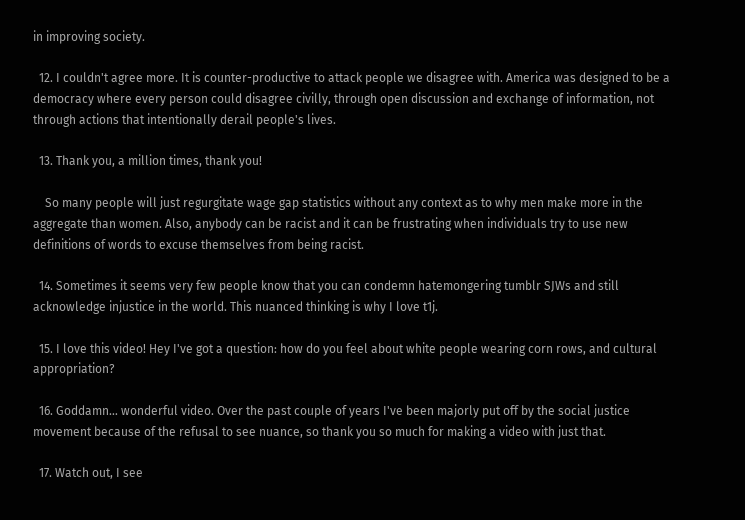in improving society.

  12. I couldn't agree more. It is counter-productive to attack people we disagree with. America was designed to be a democracy where every person could disagree civilly, through open discussion and exchange of information, not through actions that intentionally derail people's lives.

  13. Thank you, a million times, thank you!

    So many people will just regurgitate wage gap statistics without any context as to why men make more in the aggregate than women. Also, anybody can be racist and it can be frustrating when individuals try to use new definitions of words to excuse themselves from being racist.

  14. Sometimes it seems very few people know that you can condemn hatemongering tumblr SJWs and still acknowledge injustice in the world. This nuanced thinking is why I love t1j.

  15. I love this video! Hey I've got a question: how do you feel about white people wearing corn rows, and cultural appropriation?

  16. Goddamn… wonderful video. Over the past couple of years I've been majorly put off by the social justice movement because of the refusal to see nuance, so thank you so much for making a video with just that.

  17. Watch out, I see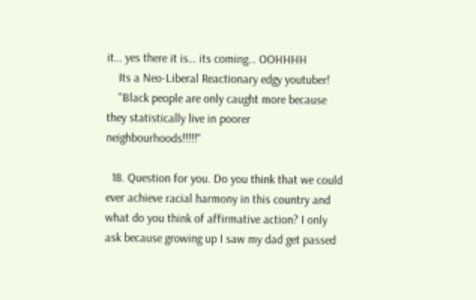it… yes there it is… its coming… OOHHHH
    Its a Neo-Liberal Reactionary edgy youtuber!
    "Black people are only caught more because they statistically live in poorer neighbourhoods!!!!!"

  18. Question for you. Do you think that we could ever achieve racial harmony in this country and what do you think of affirmative action? I only ask because growing up I saw my dad get passed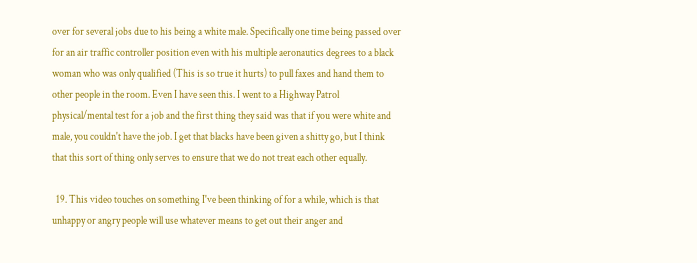over for several jobs due to his being a white male. Specifically one time being passed over for an air traffic controller position even with his multiple aeronautics degrees to a black woman who was only qualified (This is so true it hurts) to pull faxes and hand them to other people in the room. Even I have seen this. I went to a Highway Patrol physical/mental test for a job and the first thing they said was that if you were white and male, you couldn't have the job. I get that blacks have been given a shitty go, but I think that this sort of thing only serves to ensure that we do not treat each other equally.

  19. This video touches on something I've been thinking of for a while, which is that unhappy or angry people will use whatever means to get out their anger and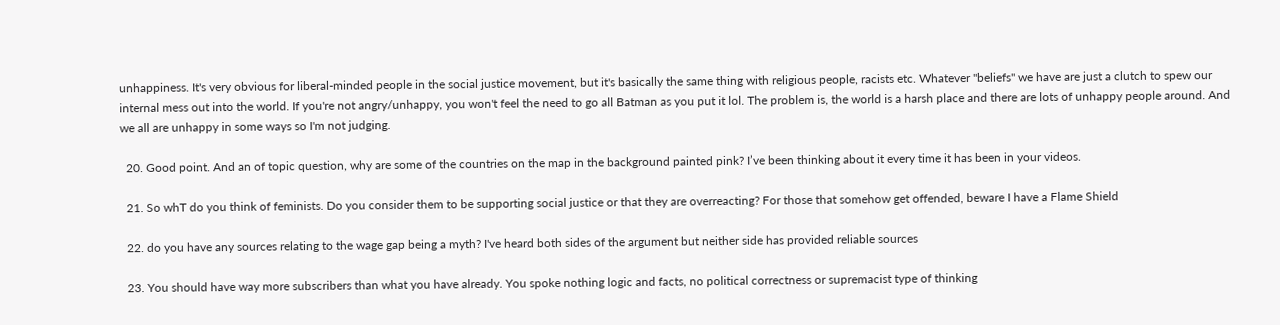unhappiness. It's very obvious for liberal-minded people in the social justice movement, but it's basically the same thing with religious people, racists etc. Whatever "beliefs" we have are just a clutch to spew our internal mess out into the world. If you're not angry/unhappy, you won't feel the need to go all Batman as you put it lol. The problem is, the world is a harsh place and there are lots of unhappy people around. And we all are unhappy in some ways so I'm not judging.

  20. Good point. And an of topic question, why are some of the countries on the map in the background painted pink? I’ve been thinking about it every time it has been in your videos.

  21. So whT do you think of feminists. Do you consider them to be supporting social justice or that they are overreacting? For those that somehow get offended, beware I have a Flame Shield

  22. do you have any sources relating to the wage gap being a myth? I've heard both sides of the argument but neither side has provided reliable sources

  23. You should have way more subscribers than what you have already. You spoke nothing logic and facts, no political correctness or supremacist type of thinking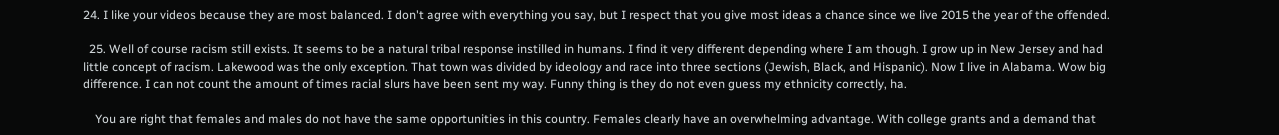24. I like your videos because they are most balanced. I don't agree with everything you say, but I respect that you give most ideas a chance since we live 2015 the year of the offended.

  25. Well of course racism still exists. It seems to be a natural tribal response instilled in humans. I find it very different depending where I am though. I grow up in New Jersey and had little concept of racism. Lakewood was the only exception. That town was divided by ideology and race into three sections (Jewish, Black, and Hispanic). Now I live in Alabama. Wow big difference. I can not count the amount of times racial slurs have been sent my way. Funny thing is they do not even guess my ethnicity correctly, ha.

    You are right that females and males do not have the same opportunities in this country. Females clearly have an overwhelming advantage. With college grants and a demand that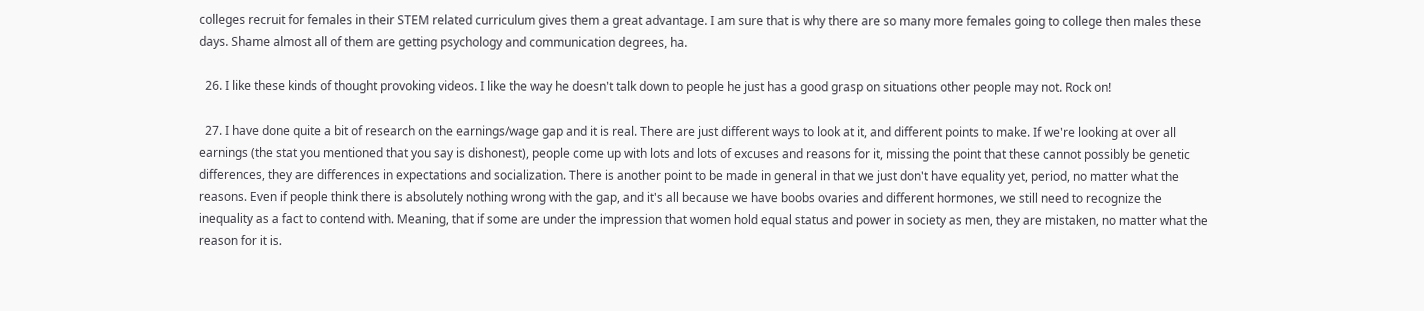colleges recruit for females in their STEM related curriculum gives them a great advantage. I am sure that is why there are so many more females going to college then males these days. Shame almost all of them are getting psychology and communication degrees, ha.

  26. I like these kinds of thought provoking videos. I like the way he doesn't talk down to people he just has a good grasp on situations other people may not. Rock on!

  27. I have done quite a bit of research on the earnings/wage gap and it is real. There are just different ways to look at it, and different points to make. If we're looking at over all earnings (the stat you mentioned that you say is dishonest), people come up with lots and lots of excuses and reasons for it, missing the point that these cannot possibly be genetic differences, they are differences in expectations and socialization. There is another point to be made in general in that we just don't have equality yet, period, no matter what the reasons. Even if people think there is absolutely nothing wrong with the gap, and it's all because we have boobs ovaries and different hormones, we still need to recognize the inequality as a fact to contend with. Meaning, that if some are under the impression that women hold equal status and power in society as men, they are mistaken, no matter what the reason for it is.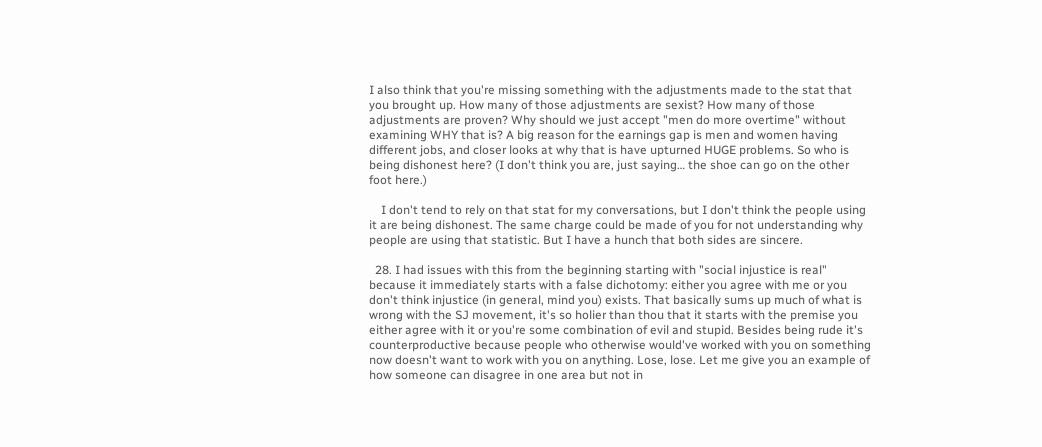I also think that you're missing something with the adjustments made to the stat that you brought up. How many of those adjustments are sexist? How many of those adjustments are proven? Why should we just accept "men do more overtime" without examining WHY that is? A big reason for the earnings gap is men and women having different jobs, and closer looks at why that is have upturned HUGE problems. So who is being dishonest here? (I don't think you are, just saying… the shoe can go on the other foot here.)

    I don't tend to rely on that stat for my conversations, but I don't think the people using it are being dishonest. The same charge could be made of you for not understanding why people are using that statistic. But I have a hunch that both sides are sincere.

  28. I had issues with this from the beginning starting with "social injustice is real" because it immediately starts with a false dichotomy: either you agree with me or you don't think injustice (in general, mind you) exists. That basically sums up much of what is wrong with the SJ movement, it's so holier than thou that it starts with the premise you either agree with it or you're some combination of evil and stupid. Besides being rude it's counterproductive because people who otherwise would've worked with you on something now doesn't want to work with you on anything. Lose, lose. Let me give you an example of how someone can disagree in one area but not in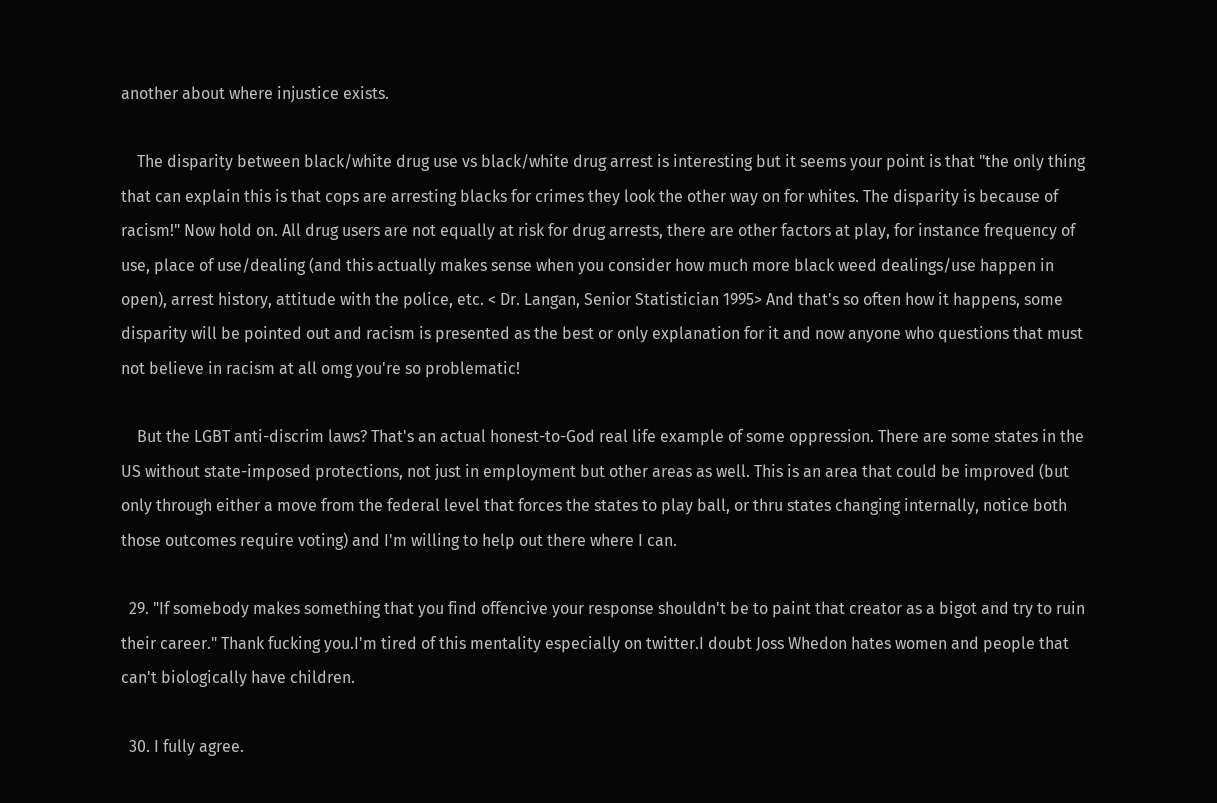another about where injustice exists.

    The disparity between black/white drug use vs black/white drug arrest is interesting but it seems your point is that "the only thing that can explain this is that cops are arresting blacks for crimes they look the other way on for whites. The disparity is because of racism!" Now hold on. All drug users are not equally at risk for drug arrests, there are other factors at play, for instance frequency of use, place of use/dealing (and this actually makes sense when you consider how much more black weed dealings/use happen in open), arrest history, attitude with the police, etc. < Dr. Langan, Senior Statistician 1995> And that's so often how it happens, some disparity will be pointed out and racism is presented as the best or only explanation for it and now anyone who questions that must not believe in racism at all omg you're so problematic!

    But the LGBT anti-discrim laws? That's an actual honest-to-God real life example of some oppression. There are some states in the US without state-imposed protections, not just in employment but other areas as well. This is an area that could be improved (but only through either a move from the federal level that forces the states to play ball, or thru states changing internally, notice both those outcomes require voting) and I'm willing to help out there where I can.

  29. "If somebody makes something that you find offencive your response shouldn't be to paint that creator as a bigot and try to ruin their career." Thank fucking you.I'm tired of this mentality especially on twitter.I doubt Joss Whedon hates women and people that can't biologically have children.

  30. I fully agree.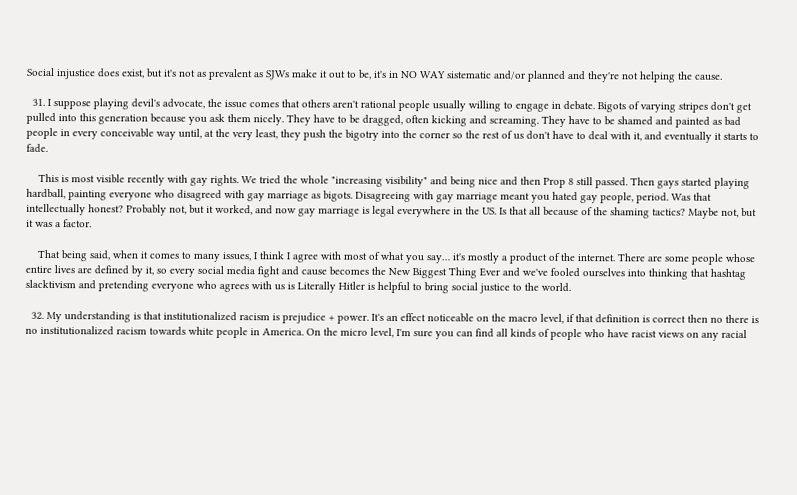Social injustice does exist, but it's not as prevalent as SJWs make it out to be, it's in NO WAY sistematic and/or planned and they're not helping the cause.

  31. I suppose playing devil's advocate, the issue comes that others aren't rational people usually willing to engage in debate. Bigots of varying stripes don't get pulled into this generation because you ask them nicely. They have to be dragged, often kicking and screaming. They have to be shamed and painted as bad people in every conceivable way until, at the very least, they push the bigotry into the corner so the rest of us don't have to deal with it, and eventually it starts to fade.

    This is most visible recently with gay rights. We tried the whole "increasing visibility" and being nice and then Prop 8 still passed. Then gays started playing hardball, painting everyone who disagreed with gay marriage as bigots. Disagreeing with gay marriage meant you hated gay people, period. Was that intellectually honest? Probably not, but it worked, and now gay marriage is legal everywhere in the US. Is that all because of the shaming tactics? Maybe not, but it was a factor.

    That being said, when it comes to many issues, I think I agree with most of what you say… it's mostly a product of the internet. There are some people whose entire lives are defined by it, so every social media fight and cause becomes the New Biggest Thing Ever and we've fooled ourselves into thinking that hashtag slacktivism and pretending everyone who agrees with us is Literally Hitler is helpful to bring social justice to the world.

  32. My understanding is that institutionalized racism is prejudice + power. It's an effect noticeable on the macro level, if that definition is correct then no there is no institutionalized racism towards white people in America. On the micro level, I'm sure you can find all kinds of people who have racist views on any racial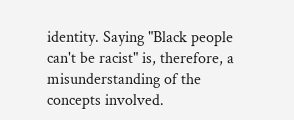identity. Saying "Black people can't be racist" is, therefore, a misunderstanding of the concepts involved.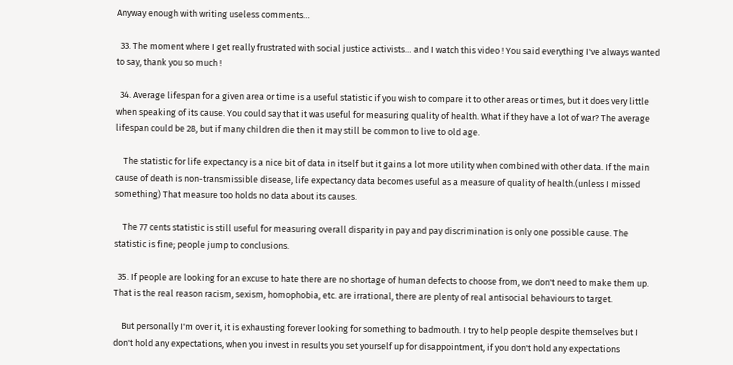Anyway enough with writing useless comments…

  33. The moment where I get really frustrated with social justice activists… and I watch this video ! You said everything I've always wanted to say, thank you so much !

  34. Average lifespan for a given area or time is a useful statistic if you wish to compare it to other areas or times, but it does very little when speaking of its cause. You could say that it was useful for measuring quality of health. What if they have a lot of war? The average lifespan could be 28, but if many children die then it may still be common to live to old age.

    The statistic for life expectancy is a nice bit of data in itself but it gains a lot more utility when combined with other data. If the main cause of death is non-transmissible disease, life expectancy data becomes useful as a measure of quality of health.(unless I missed something) That measure too holds no data about its causes.

    The 77 cents statistic is still useful for measuring overall disparity in pay and pay discrimination is only one possible cause. The statistic is fine; people jump to conclusions.

  35. If people are looking for an excuse to hate there are no shortage of human defects to choose from, we don't need to make them up. That is the real reason racism, sexism, homophobia, etc. are irrational, there are plenty of real antisocial behaviours to target.

    But personally I'm over it, it is exhausting forever looking for something to badmouth. I try to help people despite themselves but I don't hold any expectations, when you invest in results you set yourself up for disappointment, if you don't hold any expectations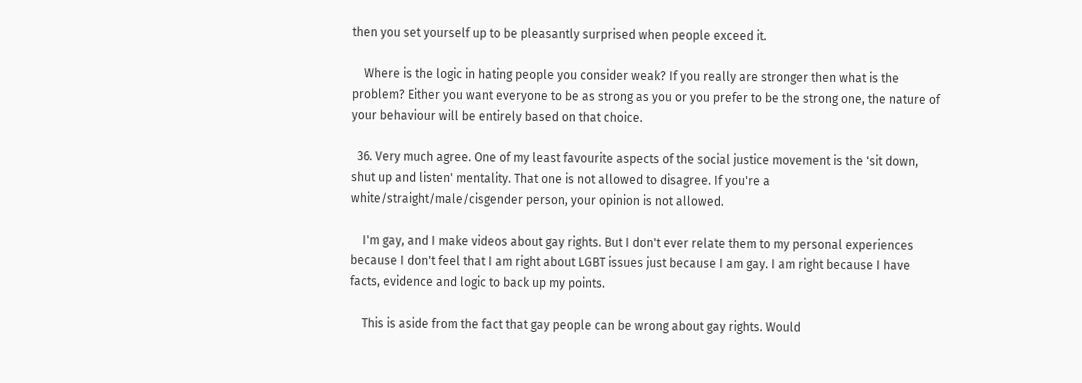then you set yourself up to be pleasantly surprised when people exceed it.

    Where is the logic in hating people you consider weak? If you really are stronger then what is the problem? Either you want everyone to be as strong as you or you prefer to be the strong one, the nature of your behaviour will be entirely based on that choice.

  36. Very much agree. One of my least favourite aspects of the social justice movement is the 'sit down, shut up and listen' mentality. That one is not allowed to disagree. If you're a white/straight/male/cisgender person, your opinion is not allowed.

    I'm gay, and I make videos about gay rights. But I don't ever relate them to my personal experiences because I don't feel that I am right about LGBT issues just because I am gay. I am right because I have facts, evidence and logic to back up my points.

    This is aside from the fact that gay people can be wrong about gay rights. Would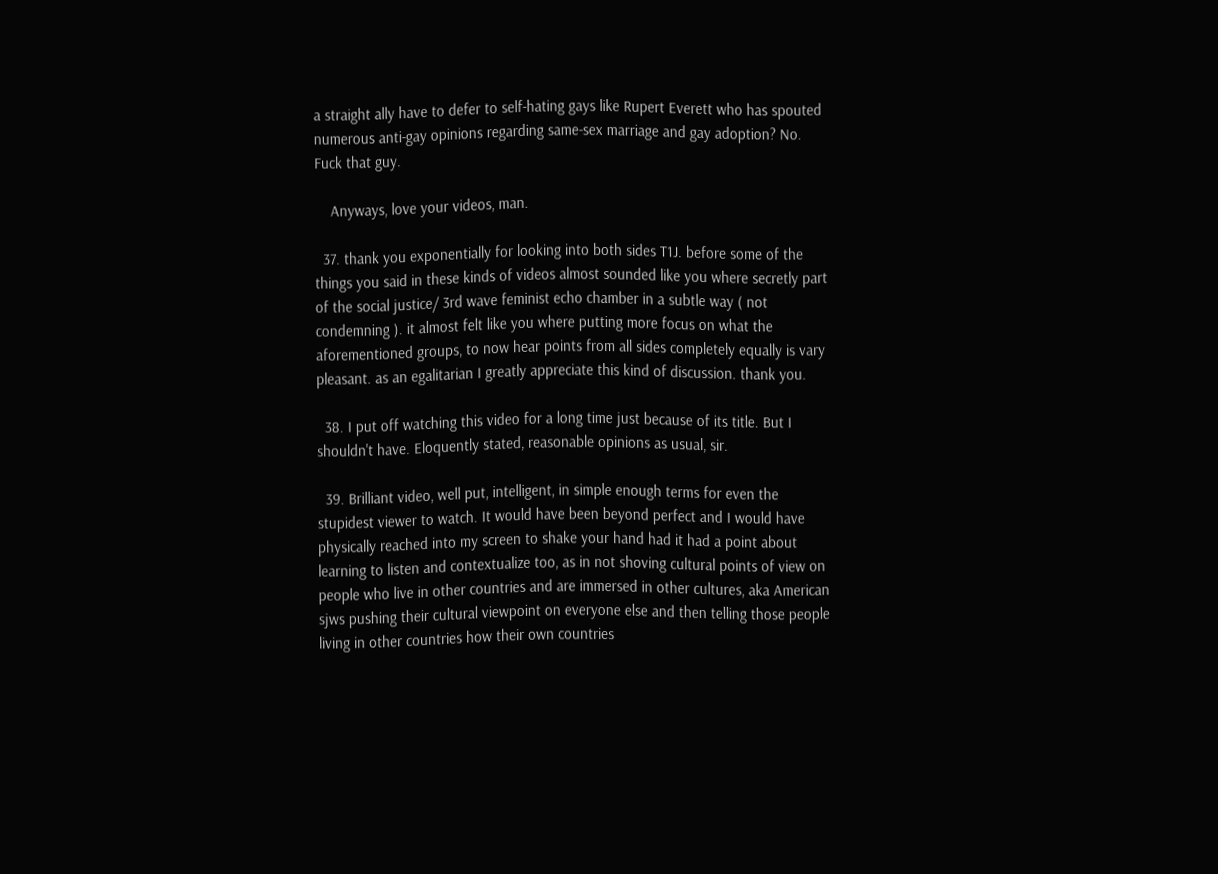a straight ally have to defer to self-hating gays like Rupert Everett who has spouted numerous anti-gay opinions regarding same-sex marriage and gay adoption? No. Fuck that guy.

    Anyways, love your videos, man.

  37. thank you exponentially for looking into both sides T1J. before some of the things you said in these kinds of videos almost sounded like you where secretly part of the social justice/ 3rd wave feminist echo chamber in a subtle way ( not condemning ). it almost felt like you where putting more focus on what the aforementioned groups, to now hear points from all sides completely equally is vary pleasant. as an egalitarian I greatly appreciate this kind of discussion. thank you.

  38. I put off watching this video for a long time just because of its title. But I shouldn't have. Eloquently stated, reasonable opinions as usual, sir.

  39. Brilliant video, well put, intelligent, in simple enough terms for even the stupidest viewer to watch. It would have been beyond perfect and I would have physically reached into my screen to shake your hand had it had a point about learning to listen and contextualize too, as in not shoving cultural points of view on people who live in other countries and are immersed in other cultures, aka American sjws pushing their cultural viewpoint on everyone else and then telling those people living in other countries how their own countries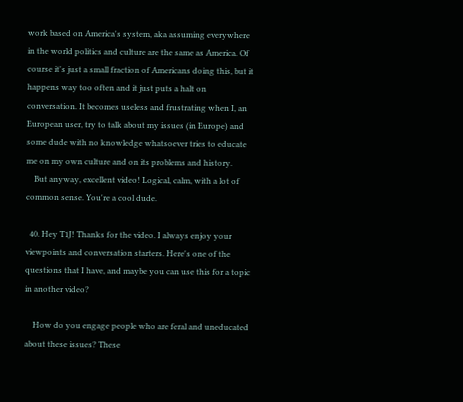work based on America's system, aka assuming everywhere in the world politics and culture are the same as America. Of course it's just a small fraction of Americans doing this, but it happens way too often and it just puts a halt on conversation. It becomes useless and frustrating when I, an European user, try to talk about my issues (in Europe) and some dude with no knowledge whatsoever tries to educate me on my own culture and on its problems and history.
    But anyway, excellent video! Logical, calm, with a lot of common sense. You're a cool dude.

  40. Hey T1J! Thanks for the video. I always enjoy your viewpoints and conversation starters. Here's one of the questions that I have, and maybe you can use this for a topic in another video?

    How do you engage people who are feral and uneducated about these issues? These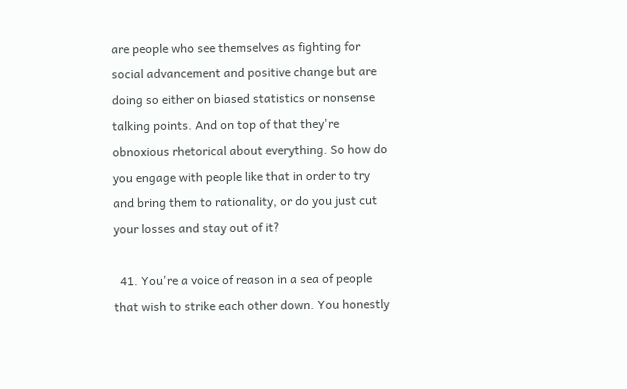are people who see themselves as fighting for social advancement and positive change but are doing so either on biased statistics or nonsense talking points. And on top of that they're obnoxious rhetorical about everything. So how do you engage with people like that in order to try and bring them to rationality, or do you just cut your losses and stay out of it?

  41. You're a voice of reason in a sea of people that wish to strike each other down. You honestly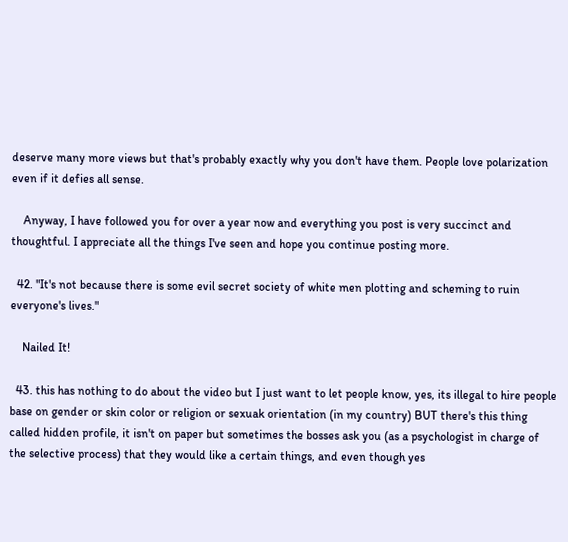deserve many more views but that's probably exactly why you don't have them. People love polarization even if it defies all sense.

    Anyway, I have followed you for over a year now and everything you post is very succinct and thoughtful. I appreciate all the things I've seen and hope you continue posting more.

  42. "It's not because there is some evil secret society of white men plotting and scheming to ruin everyone's lives."

    Nailed It!

  43. this has nothing to do about the video but I just want to let people know, yes, its illegal to hire people base on gender or skin color or religion or sexuak orientation (in my country) BUT there's this thing called hidden profile, it isn't on paper but sometimes the bosses ask you (as a psychologist in charge of the selective process) that they would like a certain things, and even though yes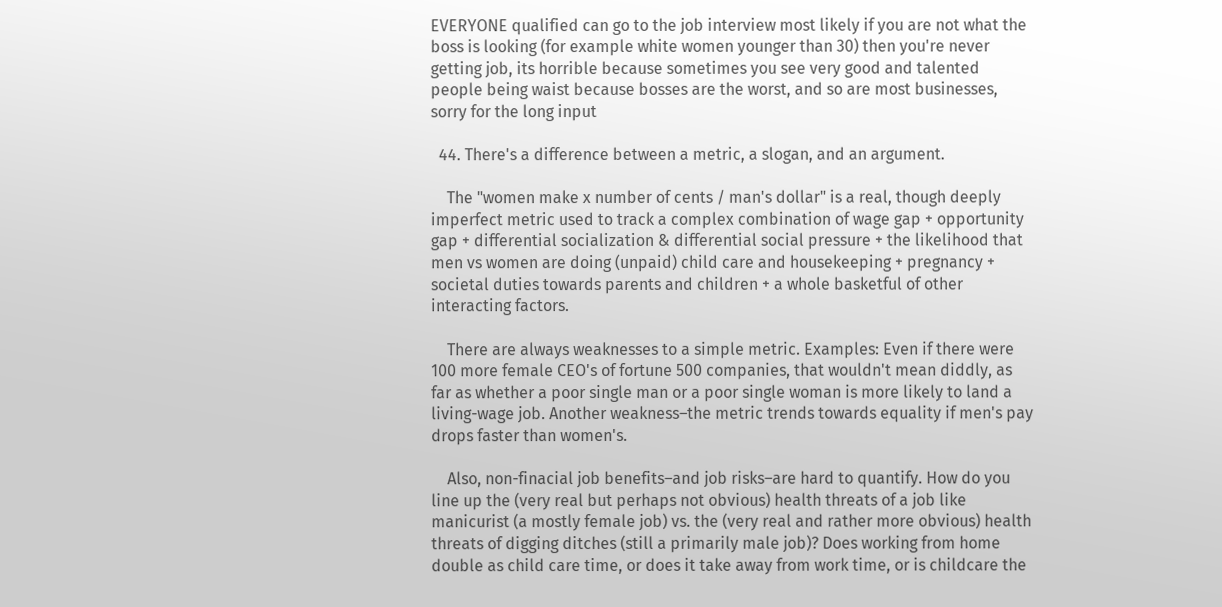EVERYONE qualified can go to the job interview most likely if you are not what the boss is looking (for example white women younger than 30) then you're never getting job, its horrible because sometimes you see very good and talented people being waist because bosses are the worst, and so are most businesses, sorry for the long input

  44. There's a difference between a metric, a slogan, and an argument.

    The "women make x number of cents / man's dollar" is a real, though deeply imperfect metric used to track a complex combination of wage gap + opportunity gap + differential socialization & differential social pressure + the likelihood that men vs women are doing (unpaid) child care and housekeeping + pregnancy + societal duties towards parents and children + a whole basketful of other interacting factors.

    There are always weaknesses to a simple metric. Examples: Even if there were 100 more female CEO's of fortune 500 companies, that wouldn't mean diddly, as far as whether a poor single man or a poor single woman is more likely to land a living-wage job. Another weakness–the metric trends towards equality if men's pay drops faster than women's.

    Also, non-finacial job benefits–and job risks–are hard to quantify. How do you line up the (very real but perhaps not obvious) health threats of a job like manicurist (a mostly female job) vs. the (very real and rather more obvious) health threats of digging ditches (still a primarily male job)? Does working from home double as child care time, or does it take away from work time, or is childcare the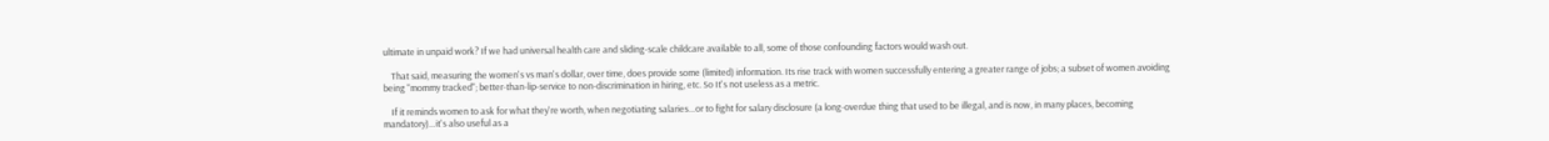ultimate in unpaid work? If we had universal health care and sliding-scale childcare available to all, some of those confounding factors would wash out.

    That said, measuring the women's vs man's dollar, over time, does provide some (limited) information. Its rise track with women successfully entering a greater range of jobs; a subset of women avoiding being "mommy tracked"; better-than-lip-service to non-discrimination in hiring, etc. So It's not useless as a metric.

    If it reminds women to ask for what they're worth, when negotiating salaries…or to fight for salary disclosure (a long-overdue thing that used to be illegal, and is now, in many places, becoming mandatory)…it's also useful as a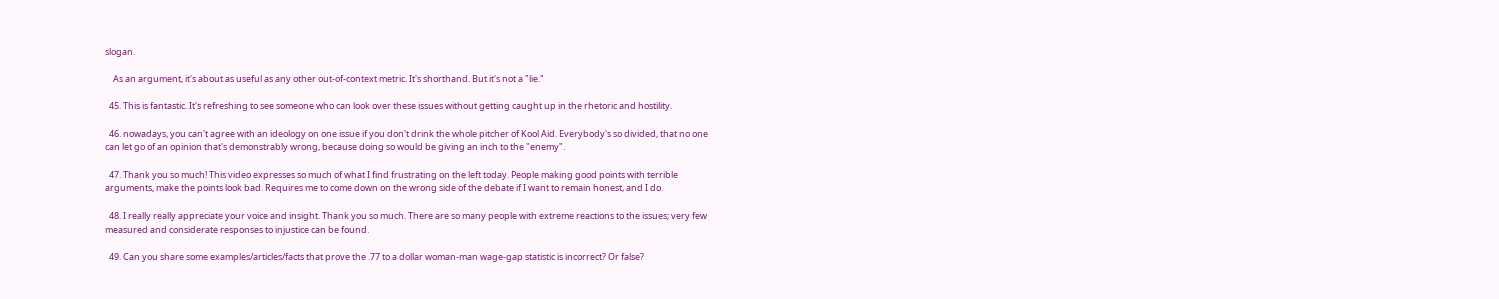slogan.

    As an argument, it's about as useful as any other out-of-context metric. It's shorthand. But it's not a "lie."

  45. This is fantastic. It's refreshing to see someone who can look over these issues without getting caught up in the rhetoric and hostility.

  46. nowadays, you can't agree with an ideology on one issue if you don't drink the whole pitcher of Kool Aid. Everybody's so divided, that no one can let go of an opinion that's demonstrably wrong, because doing so would be giving an inch to the "enemy".

  47. Thank you so much! This video expresses so much of what I find frustrating on the left today. People making good points with terrible arguments, make the points look bad. Requires me to come down on the wrong side of the debate if I want to remain honest, and I do.

  48. I really really appreciate your voice and insight. Thank you so much. There are so many people with extreme reactions to the issues; very few measured and considerate responses to injustice can be found.

  49. Can you share some examples/articles/facts that prove the .77 to a dollar woman-man wage-gap statistic is incorrect? Or false?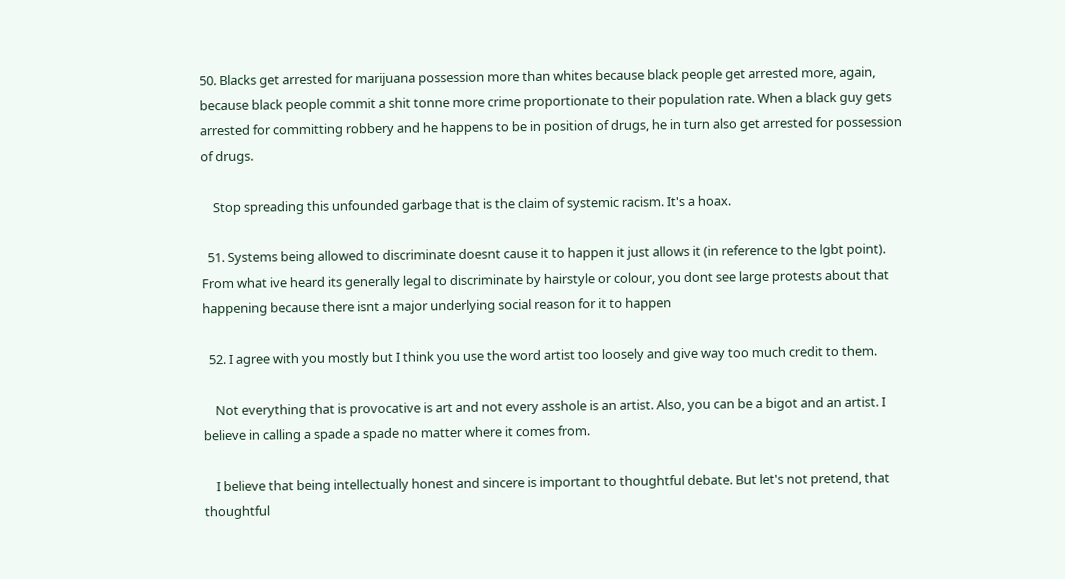50. Blacks get arrested for marijuana possession more than whites because black people get arrested more, again, because black people commit a shit tonne more crime proportionate to their population rate. When a black guy gets arrested for committing robbery and he happens to be in position of drugs, he in turn also get arrested for possession of drugs.

    Stop spreading this unfounded garbage that is the claim of systemic racism. It's a hoax.

  51. Systems being allowed to discriminate doesnt cause it to happen it just allows it (in reference to the lgbt point). From what ive heard its generally legal to discriminate by hairstyle or colour, you dont see large protests about that happening because there isnt a major underlying social reason for it to happen

  52. I agree with you mostly but I think you use the word artist too loosely and give way too much credit to them.

    Not everything that is provocative is art and not every asshole is an artist. Also, you can be a bigot and an artist. I believe in calling a spade a spade no matter where it comes from.

    I believe that being intellectually honest and sincere is important to thoughtful debate. But let's not pretend, that thoughtful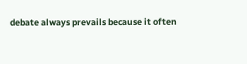debate always prevails because it often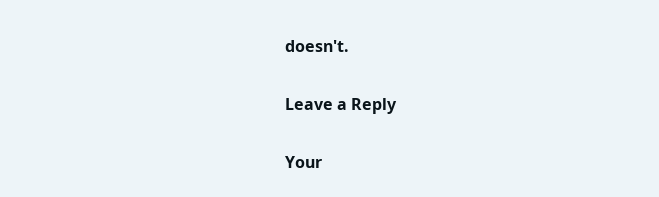doesn't.

Leave a Reply

Your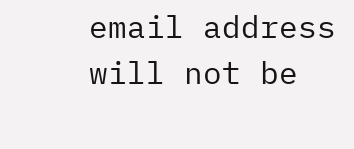email address will not be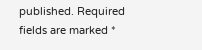published. Required fields are marked *